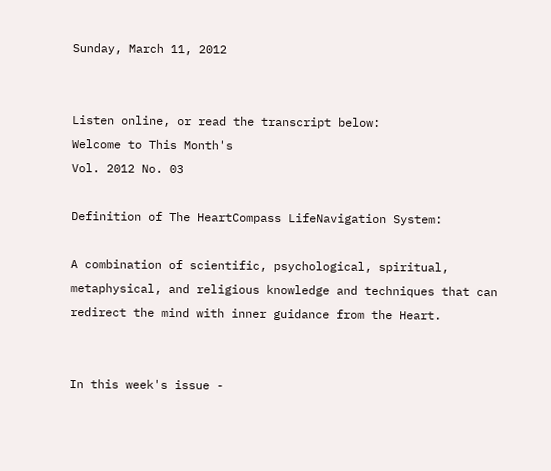Sunday, March 11, 2012


Listen online, or read the transcript below:
Welcome to This Month's
Vol. 2012 No. 03

Definition of The HeartCompass LifeNavigation System:

A combination of scientific, psychological, spiritual, metaphysical, and religious knowledge and techniques that can redirect the mind with inner guidance from the Heart.


In this week's issue -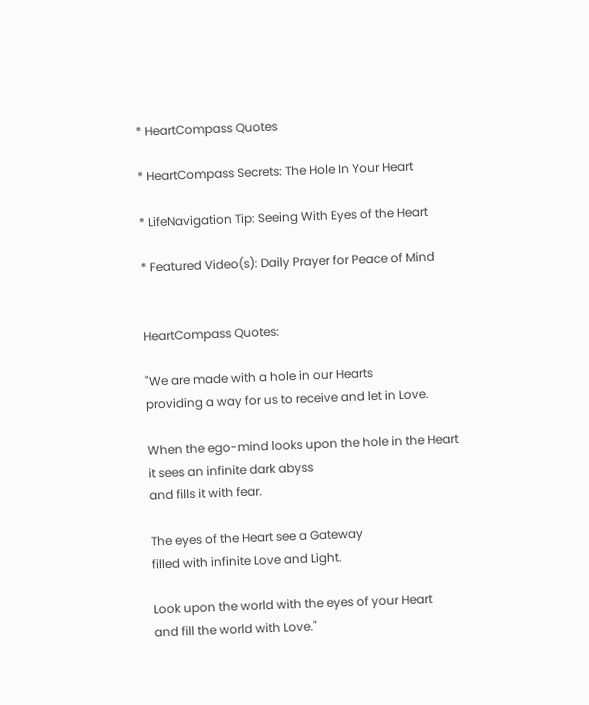* HeartCompass Quotes

* HeartCompass Secrets: The Hole In Your Heart

* LifeNavigation Tip: Seeing With Eyes of the Heart

* Featured Video(s): Daily Prayer for Peace of Mind


HeartCompass Quotes:

"We are made with a hole in our Hearts
providing a way for us to receive and let in Love.

When the ego-mind looks upon the hole in the Heart
it sees an infinite dark abyss
and fills it with fear.

The eyes of the Heart see a Gateway
filled with infinite Love and Light.

Look upon the world with the eyes of your Heart
and fill the world with Love."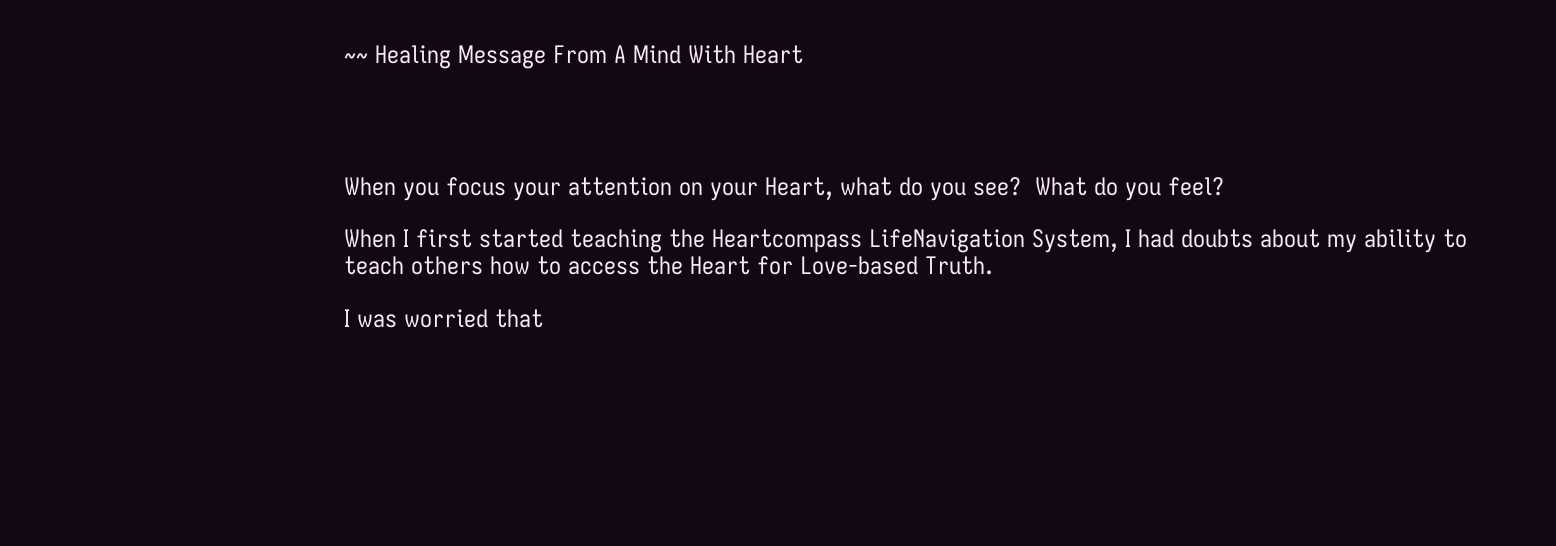~~ Healing Message From A Mind With Heart




When you focus your attention on your Heart, what do you see?  What do you feel?

When I first started teaching the Heartcompass LifeNavigation System, I had doubts about my ability to teach others how to access the Heart for Love-based Truth.

I was worried that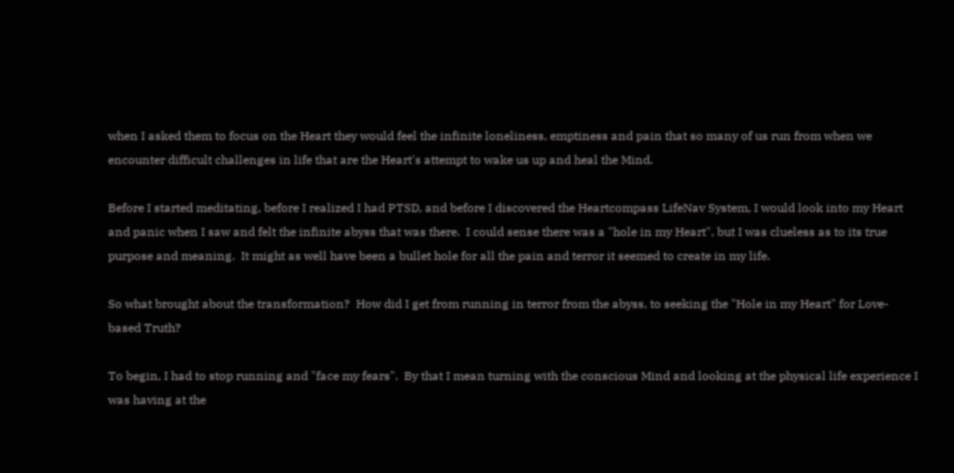when I asked them to focus on the Heart they would feel the infinite loneliness, emptiness and pain that so many of us run from when we encounter difficult challenges in life that are the Heart's attempt to wake us up and heal the Mind.

Before I started meditating, before I realized I had PTSD, and before I discovered the Heartcompass LifeNav System, I would look into my Heart and panic when I saw and felt the infinite abyss that was there.  I could sense there was a "hole in my Heart", but I was clueless as to its true purpose and meaning.  It might as well have been a bullet hole for all the pain and terror it seemed to create in my life.

So what brought about the transformation?  How did I get from running in terror from the abyss, to seeking the "Hole in my Heart" for Love-based Truth?

To begin, I had to stop running and "face my fears".  By that I mean turning with the conscious Mind and looking at the physical life experience I was having at the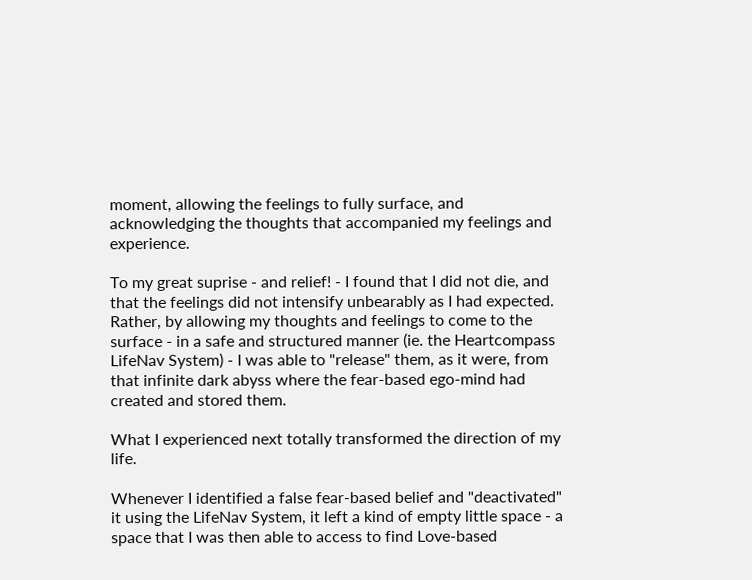moment, allowing the feelings to fully surface, and acknowledging the thoughts that accompanied my feelings and experience.

To my great suprise - and relief! - I found that I did not die, and that the feelings did not intensify unbearably as I had expected.  Rather, by allowing my thoughts and feelings to come to the surface - in a safe and structured manner (ie. the Heartcompass LifeNav System) - I was able to "release" them, as it were, from that infinite dark abyss where the fear-based ego-mind had created and stored them.

What I experienced next totally transformed the direction of my life.

Whenever I identified a false fear-based belief and "deactivated" it using the LifeNav System, it left a kind of empty little space - a space that I was then able to access to find Love-based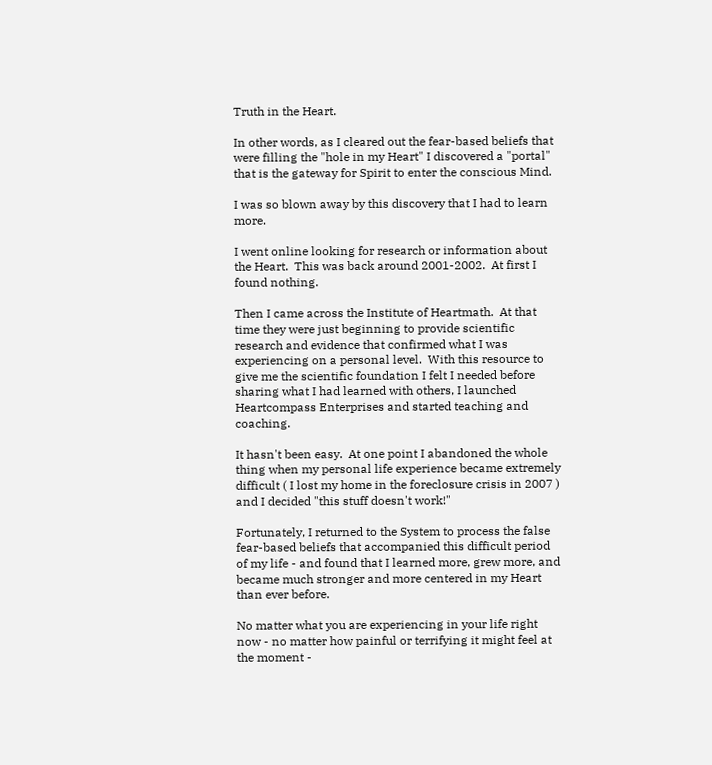Truth in the Heart.

In other words, as I cleared out the fear-based beliefs that were filling the "hole in my Heart" I discovered a "portal" that is the gateway for Spirit to enter the conscious Mind.

I was so blown away by this discovery that I had to learn more.

I went online looking for research or information about the Heart.  This was back around 2001-2002.  At first I found nothing.

Then I came across the Institute of Heartmath.  At that time they were just beginning to provide scientific research and evidence that confirmed what I was experiencing on a personal level.  With this resource to give me the scientific foundation I felt I needed before sharing what I had learned with others, I launched Heartcompass Enterprises and started teaching and coaching.

It hasn't been easy.  At one point I abandoned the whole thing when my personal life experience became extremely difficult ( I lost my home in the foreclosure crisis in 2007 ) and I decided "this stuff doesn't work!"

Fortunately, I returned to the System to process the false fear-based beliefs that accompanied this difficult period of my life - and found that I learned more, grew more, and became much stronger and more centered in my Heart than ever before.

No matter what you are experiencing in your life right now - no matter how painful or terrifying it might feel at the moment -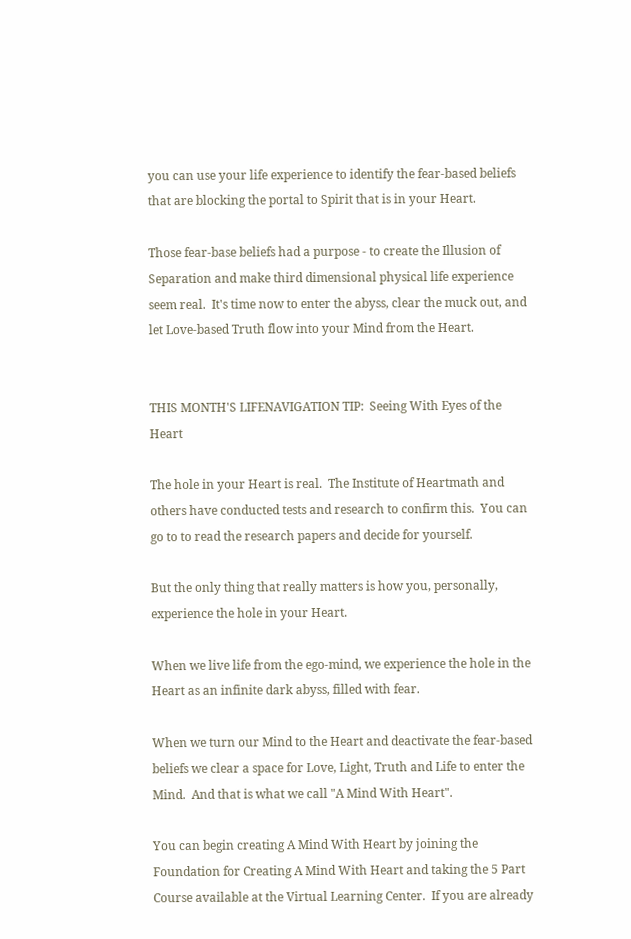you can use your life experience to identify the fear-based beliefs that are blocking the portal to Spirit that is in your Heart.

Those fear-base beliefs had a purpose - to create the Illusion of Separation and make third dimensional physical life experience seem real.  It's time now to enter the abyss, clear the muck out, and let Love-based Truth flow into your Mind from the Heart.


THIS MONTH'S LIFENAVIGATION TIP:  Seeing With Eyes of the Heart

The hole in your Heart is real.  The Institute of Heartmath and others have conducted tests and research to confirm this.  You can go to to read the research papers and decide for yourself.

But the only thing that really matters is how you, personally, experience the hole in your Heart.

When we live life from the ego-mind, we experience the hole in the Heart as an infinite dark abyss, filled with fear.

When we turn our Mind to the Heart and deactivate the fear-based beliefs we clear a space for Love, Light, Truth and Life to enter the Mind.  And that is what we call "A Mind With Heart".

You can begin creating A Mind With Heart by joining the Foundation for Creating A Mind With Heart and taking the 5 Part Course available at the Virtual Learning Center.  If you are already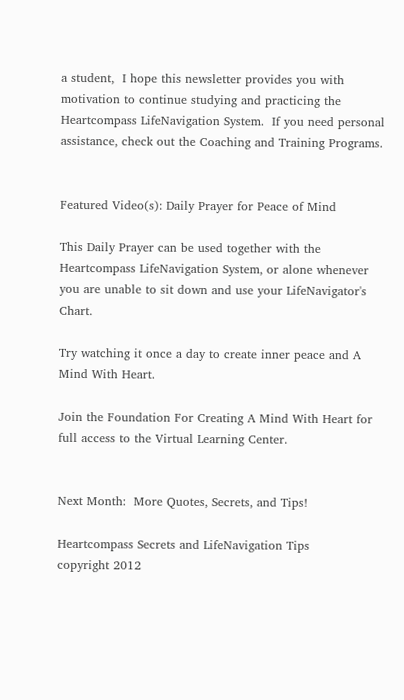a student,  I hope this newsletter provides you with motivation to continue studying and practicing the Heartcompass LifeNavigation System.  If you need personal assistance, check out the Coaching and Training Programs.


Featured Video(s): Daily Prayer for Peace of Mind

This Daily Prayer can be used together with the Heartcompass LifeNavigation System, or alone whenever you are unable to sit down and use your LifeNavigator's Chart.

Try watching it once a day to create inner peace and A Mind With Heart.

Join the Foundation For Creating A Mind With Heart for full access to the Virtual Learning Center.


Next Month:  More Quotes, Secrets, and Tips!

Heartcompass Secrets and LifeNavigation Tips
copyright 2012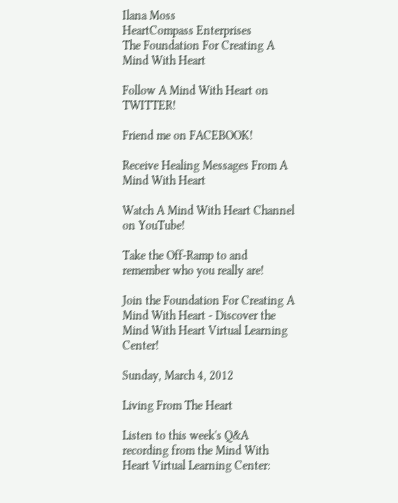Ilana Moss
HeartCompass Enterprises
The Foundation For Creating A Mind With Heart

Follow A Mind With Heart on TWITTER!

Friend me on FACEBOOK!

Receive Healing Messages From A Mind With Heart

Watch A Mind With Heart Channel on YouTube!

Take the Off-Ramp to and remember who you really are!

Join the Foundation For Creating A Mind With Heart - Discover the Mind With Heart Virtual Learning Center!

Sunday, March 4, 2012

Living From The Heart

Listen to this week's Q&A recording from the Mind With Heart Virtual Learning Center: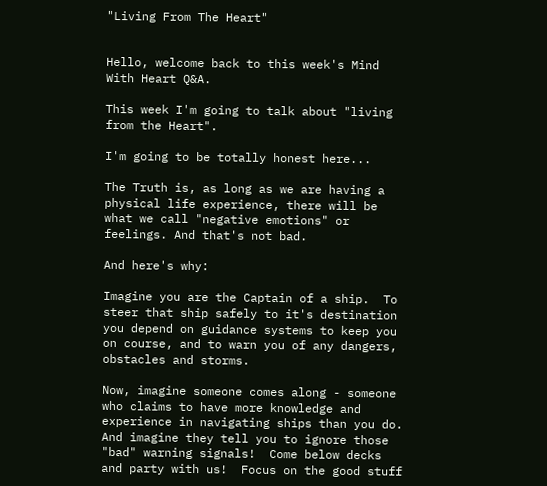"Living From The Heart"


Hello, welcome back to this week's Mind With Heart Q&A.

This week I'm going to talk about "living from the Heart".

I'm going to be totally honest here...

The Truth is, as long as we are having a physical life experience, there will be what we call "negative emotions" or feelings. And that's not bad.

And here's why:

Imagine you are the Captain of a ship.  To steer that ship safely to it's destination you depend on guidance systems to keep you on course, and to warn you of any dangers, obstacles and storms.

Now, imagine someone comes along - someone who claims to have more knowledge and experience in navigating ships than you do. And imagine they tell you to ignore those "bad" warning signals!  Come below decks and party with us!  Focus on the good stuff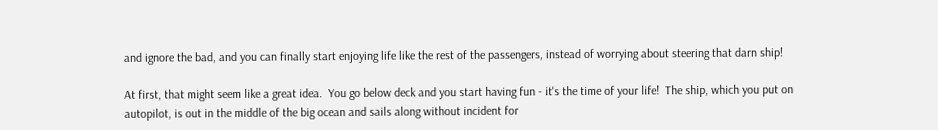and ignore the bad, and you can finally start enjoying life like the rest of the passengers, instead of worrying about steering that darn ship!

At first, that might seem like a great idea.  You go below deck and you start having fun - it's the time of your life!  The ship, which you put on autopilot, is out in the middle of the big ocean and sails along without incident for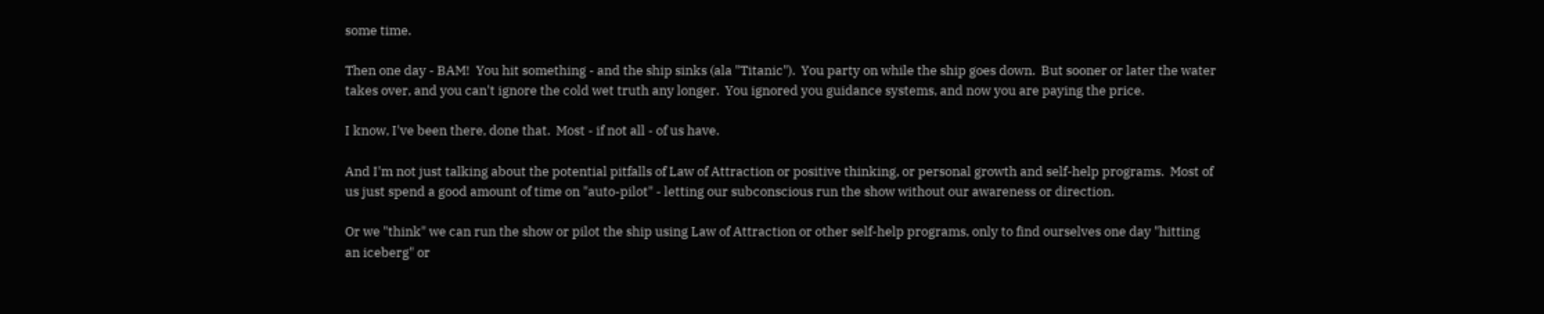some time.

Then one day - BAM!  You hit something - and the ship sinks (ala "Titanic").  You party on while the ship goes down.  But sooner or later the water takes over, and you can't ignore the cold wet truth any longer.  You ignored you guidance systems, and now you are paying the price.

I know, I've been there, done that.  Most - if not all - of us have.

And I'm not just talking about the potential pitfalls of Law of Attraction or positive thinking, or personal growth and self-help programs.  Most of us just spend a good amount of time on "auto-pilot" - letting our subconscious run the show without our awareness or direction.

Or we "think" we can run the show or pilot the ship using Law of Attraction or other self-help programs, only to find ourselves one day "hitting an iceberg" or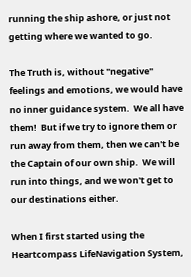running the ship ashore, or just not getting where we wanted to go.

The Truth is, without "negative" feelings and emotions, we would have no inner guidance system.  We all have them!  But if we try to ignore them or run away from them, then we can't be the Captain of our own ship.  We will run into things, and we won't get to our destinations either.

When I first started using the Heartcompass LifeNavigation System,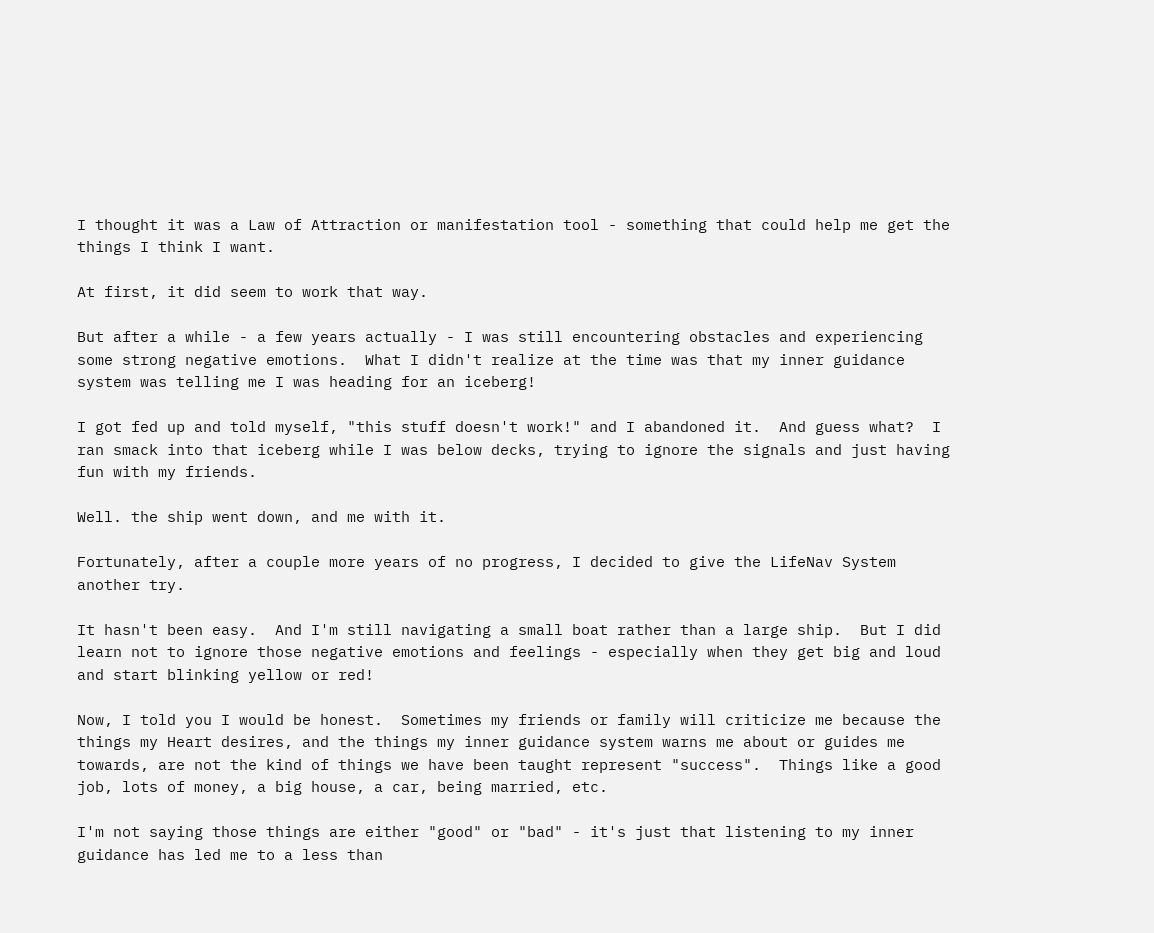I thought it was a Law of Attraction or manifestation tool - something that could help me get the things I think I want.

At first, it did seem to work that way.

But after a while - a few years actually - I was still encountering obstacles and experiencing some strong negative emotions.  What I didn't realize at the time was that my inner guidance system was telling me I was heading for an iceberg!

I got fed up and told myself, "this stuff doesn't work!" and I abandoned it.  And guess what?  I ran smack into that iceberg while I was below decks, trying to ignore the signals and just having fun with my friends.

Well. the ship went down, and me with it.

Fortunately, after a couple more years of no progress, I decided to give the LifeNav System another try.

It hasn't been easy.  And I'm still navigating a small boat rather than a large ship.  But I did learn not to ignore those negative emotions and feelings - especially when they get big and loud and start blinking yellow or red!

Now, I told you I would be honest.  Sometimes my friends or family will criticize me because the things my Heart desires, and the things my inner guidance system warns me about or guides me towards, are not the kind of things we have been taught represent "success".  Things like a good job, lots of money, a big house, a car, being married, etc.

I'm not saying those things are either "good" or "bad" - it's just that listening to my inner guidance has led me to a less than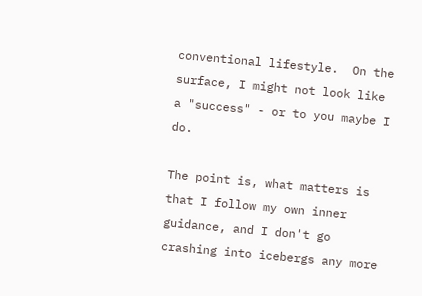conventional lifestyle.  On the surface, I might not look like a "success" - or to you maybe I do.

The point is, what matters is that I follow my own inner guidance, and I don't go crashing into icebergs any more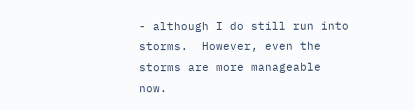- although I do still run into storms.  However, even the storms are more manageable now.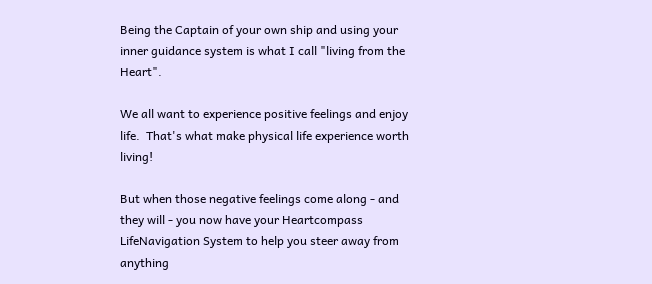Being the Captain of your own ship and using your inner guidance system is what I call "living from the Heart".

We all want to experience positive feelings and enjoy life.  That's what make physical life experience worth living!

But when those negative feelings come along - and they will - you now have your Heartcompass LifeNavigation System to help you steer away from anything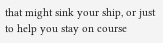that might sink your ship, or just to help you stay on course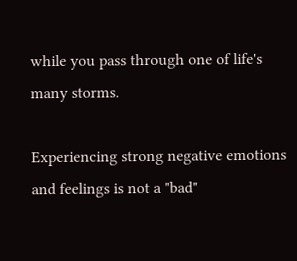while you pass through one of life's many storms.

Experiencing strong negative emotions and feelings is not a "bad"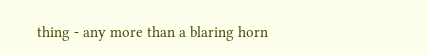thing - any more than a blaring horn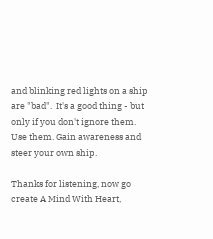and blinking red lights on a ship are "bad".  It's a good thing - but only if you don't ignore them.  Use them. Gain awareness and steer your own ship.

Thanks for listening, now go create A Mind With Heart,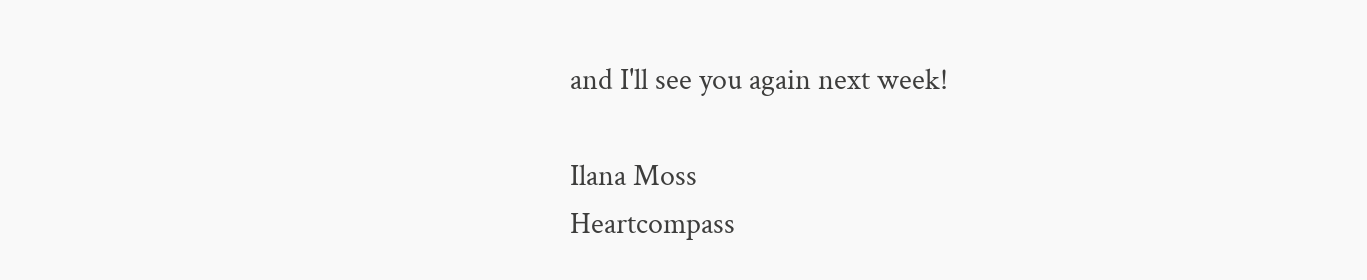and I'll see you again next week!

Ilana Moss
Heartcompass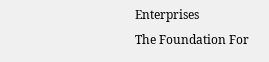Enterprises
The Foundation For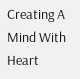Creating A Mind With Heart